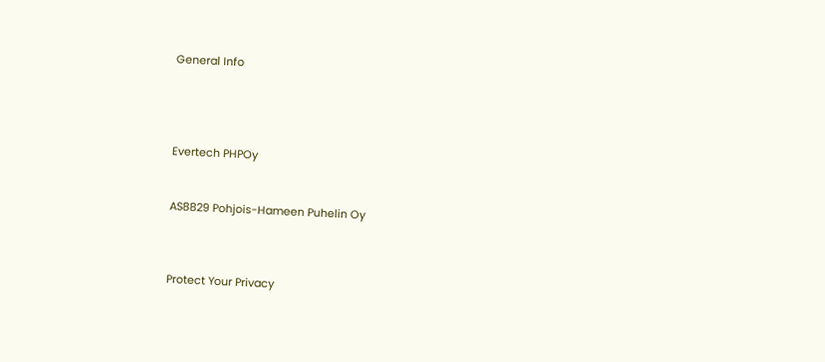General Info




Evertech PHPOy


AS8829 Pohjois-Hameen Puhelin Oy



Protect Your Privacy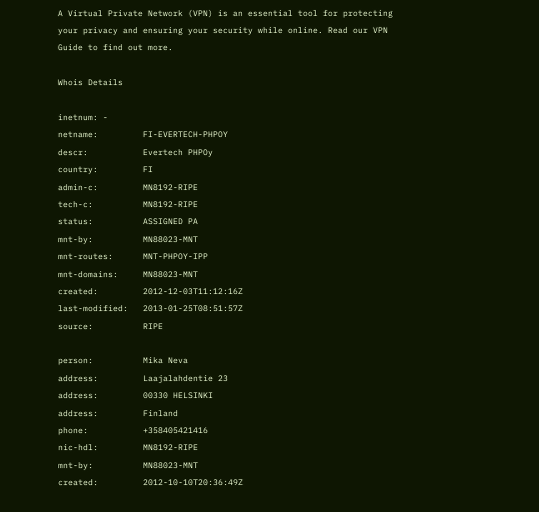A Virtual Private Network (VPN) is an essential tool for protecting your privacy and ensuring your security while online. Read our VPN Guide to find out more.

Whois Details

inetnum: -
netname:         FI-EVERTECH-PHPOY
descr:           Evertech PHPOy
country:         FI
admin-c:         MN8192-RIPE
tech-c:          MN8192-RIPE
status:          ASSIGNED PA
mnt-by:          MN88023-MNT
mnt-routes:      MNT-PHPOY-IPP
mnt-domains:     MN88023-MNT
created:         2012-12-03T11:12:16Z
last-modified:   2013-01-25T08:51:57Z
source:          RIPE

person:          Mika Neva
address:         Laajalahdentie 23
address:         00330 HELSINKI
address:         Finland
phone:           +358405421416
nic-hdl:         MN8192-RIPE
mnt-by:          MN88023-MNT
created:         2012-10-10T20:36:49Z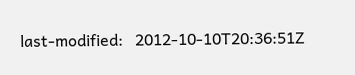last-modified:   2012-10-10T20:36:51Z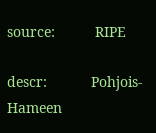source:          RIPE

descr:           Pohjois-Hameen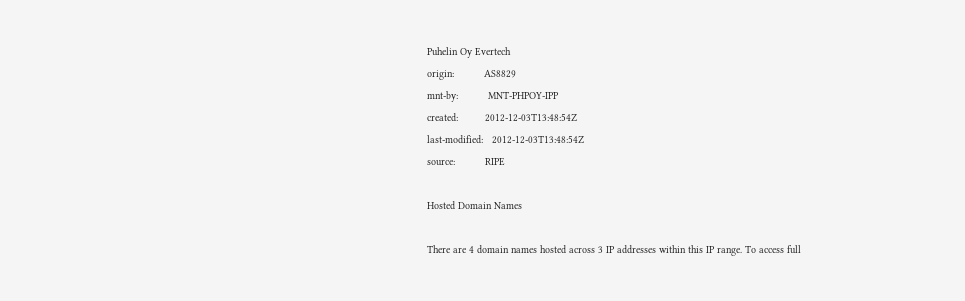Puhelin Oy Evertech
origin:          AS8829
mnt-by:          MNT-PHPOY-IPP
created:         2012-12-03T13:48:54Z
last-modified:   2012-12-03T13:48:54Z
source:          RIPE

Hosted Domain Names

There are 4 domain names hosted across 3 IP addresses within this IP range. To access full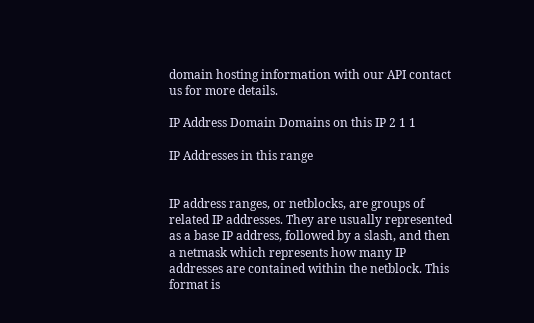domain hosting information with our API contact us for more details.

IP Address Domain Domains on this IP 2 1 1

IP Addresses in this range


IP address ranges, or netblocks, are groups of related IP addresses. They are usually represented as a base IP address, followed by a slash, and then a netmask which represents how many IP addresses are contained within the netblock. This format is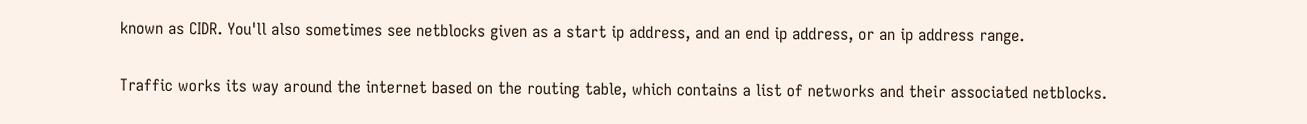known as CIDR. You'll also sometimes see netblocks given as a start ip address, and an end ip address, or an ip address range.

Traffic works its way around the internet based on the routing table, which contains a list of networks and their associated netblocks.